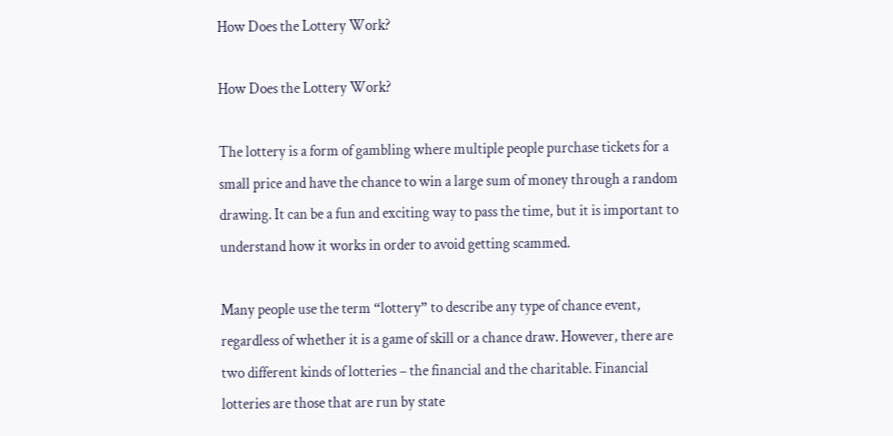How Does the Lottery Work?

How Does the Lottery Work?

The lottery is a form of gambling where multiple people purchase tickets for a small price and have the chance to win a large sum of money through a random drawing. It can be a fun and exciting way to pass the time, but it is important to understand how it works in order to avoid getting scammed.

Many people use the term “lottery” to describe any type of chance event, regardless of whether it is a game of skill or a chance draw. However, there are two different kinds of lotteries – the financial and the charitable. Financial lotteries are those that are run by state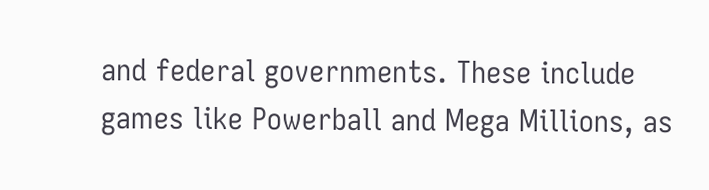and federal governments. These include games like Powerball and Mega Millions, as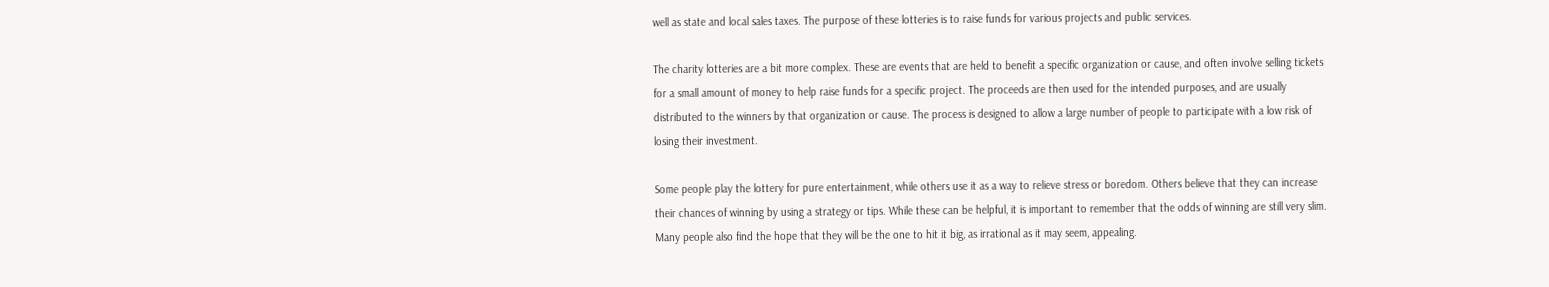well as state and local sales taxes. The purpose of these lotteries is to raise funds for various projects and public services.

The charity lotteries are a bit more complex. These are events that are held to benefit a specific organization or cause, and often involve selling tickets for a small amount of money to help raise funds for a specific project. The proceeds are then used for the intended purposes, and are usually distributed to the winners by that organization or cause. The process is designed to allow a large number of people to participate with a low risk of losing their investment.

Some people play the lottery for pure entertainment, while others use it as a way to relieve stress or boredom. Others believe that they can increase their chances of winning by using a strategy or tips. While these can be helpful, it is important to remember that the odds of winning are still very slim. Many people also find the hope that they will be the one to hit it big, as irrational as it may seem, appealing.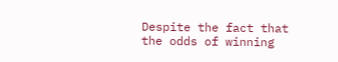Despite the fact that the odds of winning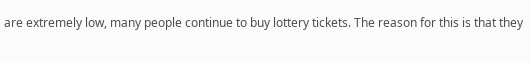are extremely low, many people continue to buy lottery tickets. The reason for this is that they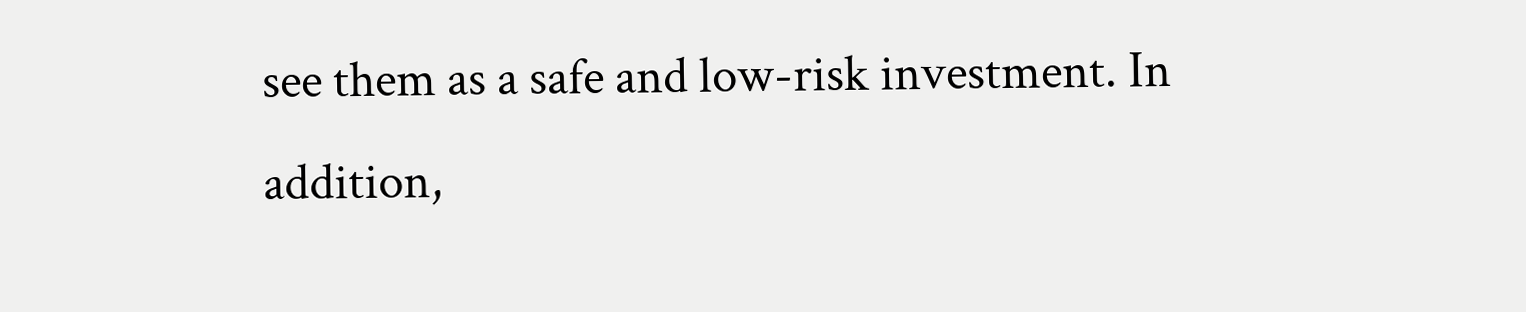see them as a safe and low-risk investment. In addition,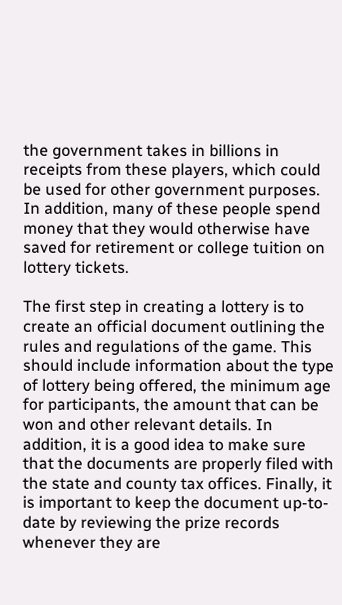the government takes in billions in receipts from these players, which could be used for other government purposes. In addition, many of these people spend money that they would otherwise have saved for retirement or college tuition on lottery tickets.

The first step in creating a lottery is to create an official document outlining the rules and regulations of the game. This should include information about the type of lottery being offered, the minimum age for participants, the amount that can be won and other relevant details. In addition, it is a good idea to make sure that the documents are properly filed with the state and county tax offices. Finally, it is important to keep the document up-to-date by reviewing the prize records whenever they are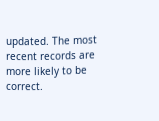updated. The most recent records are more likely to be correct.